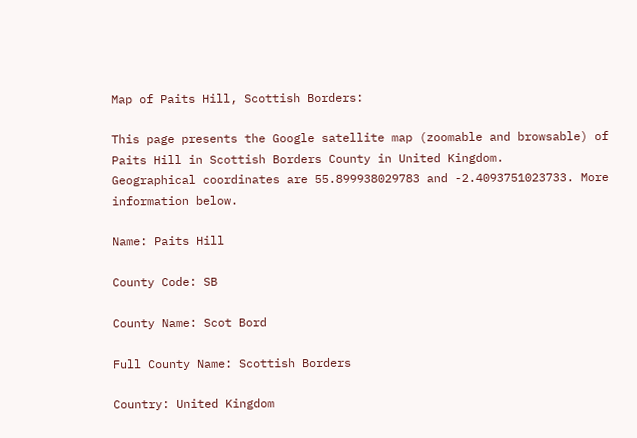Map of Paits Hill, Scottish Borders:

This page presents the Google satellite map (zoomable and browsable) of Paits Hill in Scottish Borders County in United Kingdom.
Geographical coordinates are 55.899938029783 and -2.4093751023733. More information below.

Name: Paits Hill

County Code: SB

County Name: Scot Bord

Full County Name: Scottish Borders

Country: United Kingdom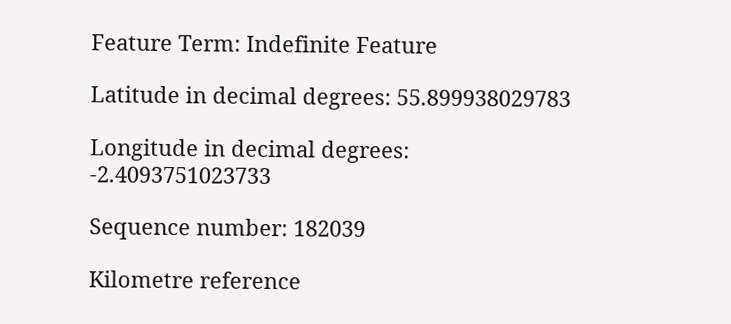Feature Term: Indefinite Feature

Latitude in decimal degrees: 55.899938029783

Longitude in decimal degrees: -2.4093751023733

Sequence number: 182039

Kilometre reference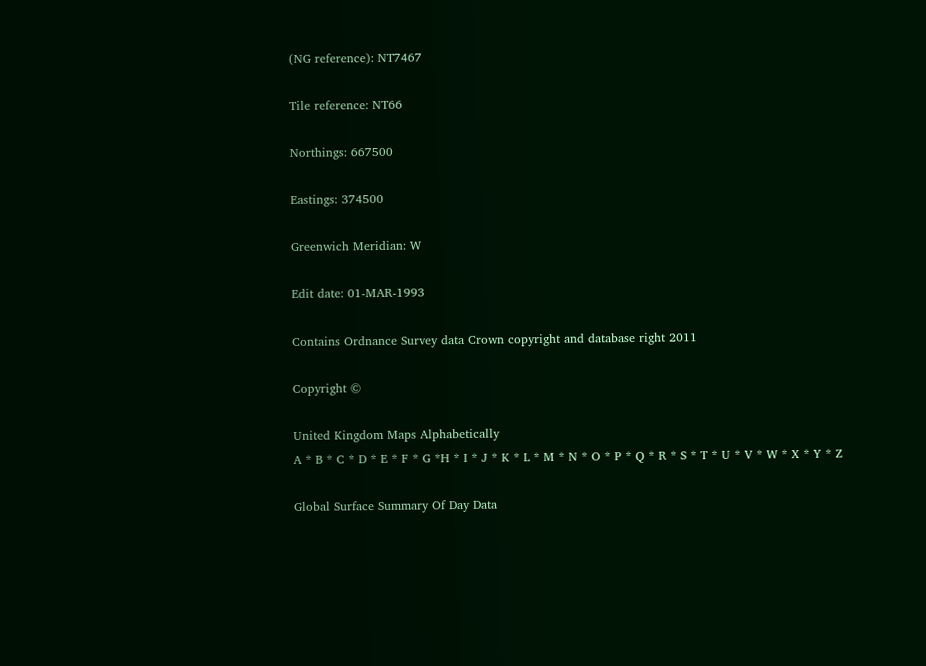(NG reference): NT7467

Tile reference: NT66

Northings: 667500

Eastings: 374500

Greenwich Meridian: W

Edit date: 01-MAR-1993

Contains Ordnance Survey data Crown copyright and database right 2011

Copyright ©

United Kingdom Maps Alphabetically
A * B * C * D * E * F * G *H * I * J * K * L * M * N * O * P * Q * R * S * T * U * V * W * X * Y * Z

Global Surface Summary Of Day Data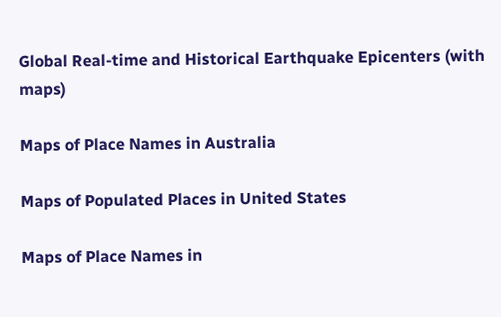Global Real-time and Historical Earthquake Epicenters (with maps)

Maps of Place Names in Australia

Maps of Populated Places in United States

Maps of Place Names in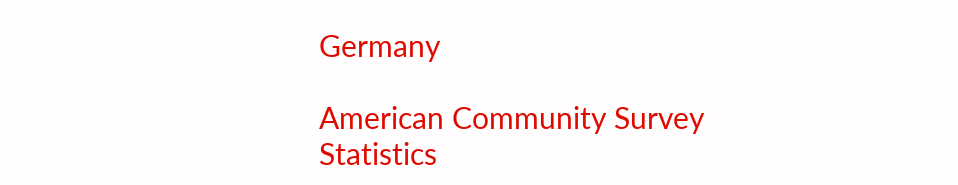Germany

American Community Survey Statistics